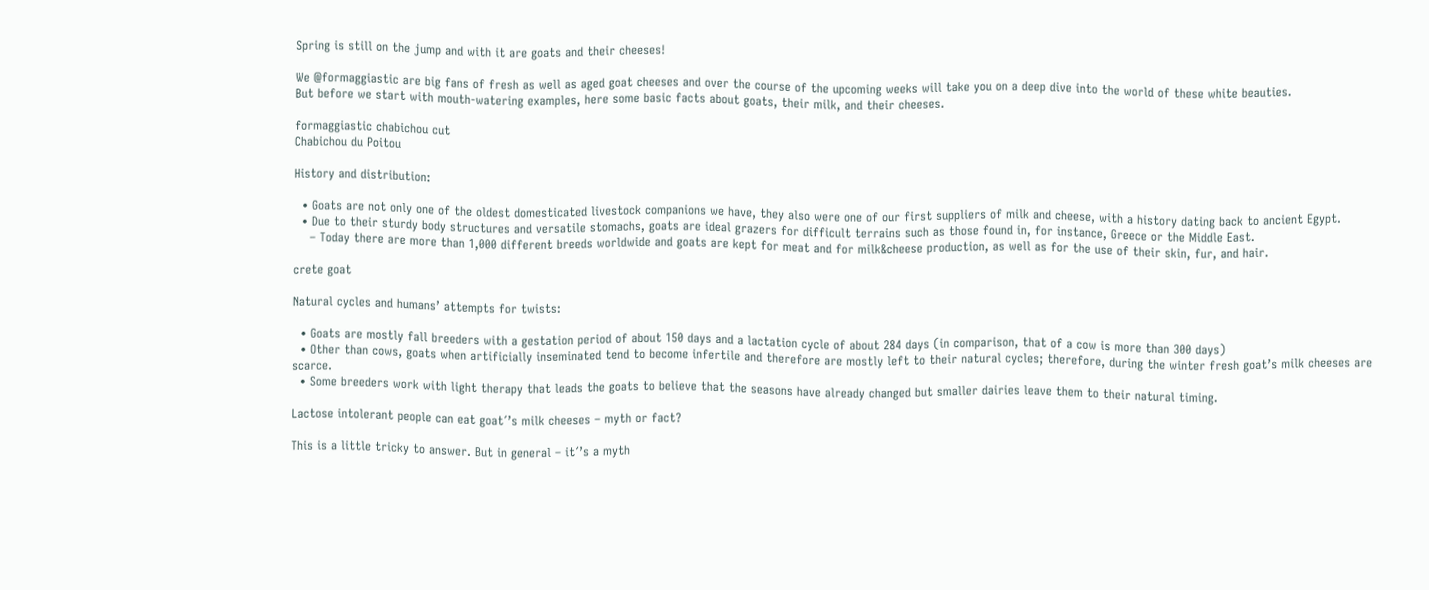Spring is still on the jump and with it are goats and their cheeses!

We @formaggiastic are big fans of fresh as well as aged goat cheeses and over the course of the upcoming weeks will take you on a deep dive into the world of these white beauties.
But before we start with mouth-watering examples, here some basic facts about goats, their milk, and their cheeses.

formaggiastic chabichou cut
Chabichou du Poitou

History and distribution:

  • Goats are not only one of the oldest domesticated livestock companions we have, they also were one of our first suppliers of milk and cheese, with a history dating back to ancient Egypt.
  • Due to their sturdy body structures and versatile stomachs, goats are ideal grazers for difficult terrains such as those found in, for instance, Greece or the Middle East.
    – Today there are more than 1,000 different breeds worldwide and goats are kept for meat and for milk&cheese production, as well as for the use of their skin, fur, and hair.

crete goat

Natural cycles and humans’ attempts for twists:

  • Goats are mostly fall breeders with a gestation period of about 150 days and a lactation cycle of about 284 days (in comparison, that of a cow is more than 300 days)
  • Other than cows, goats when artificially inseminated tend to become infertile and therefore are mostly left to their natural cycles; therefore, during the winter fresh goat’s milk cheeses are scarce.
  • Some breeders work with light therapy that leads the goats to believe that the seasons have already changed but smaller dairies leave them to their natural timing.

Lactose intolerant people can eat goat´’s milk cheeses – myth or fact?

This is a little tricky to answer. But in general – it´’s a myth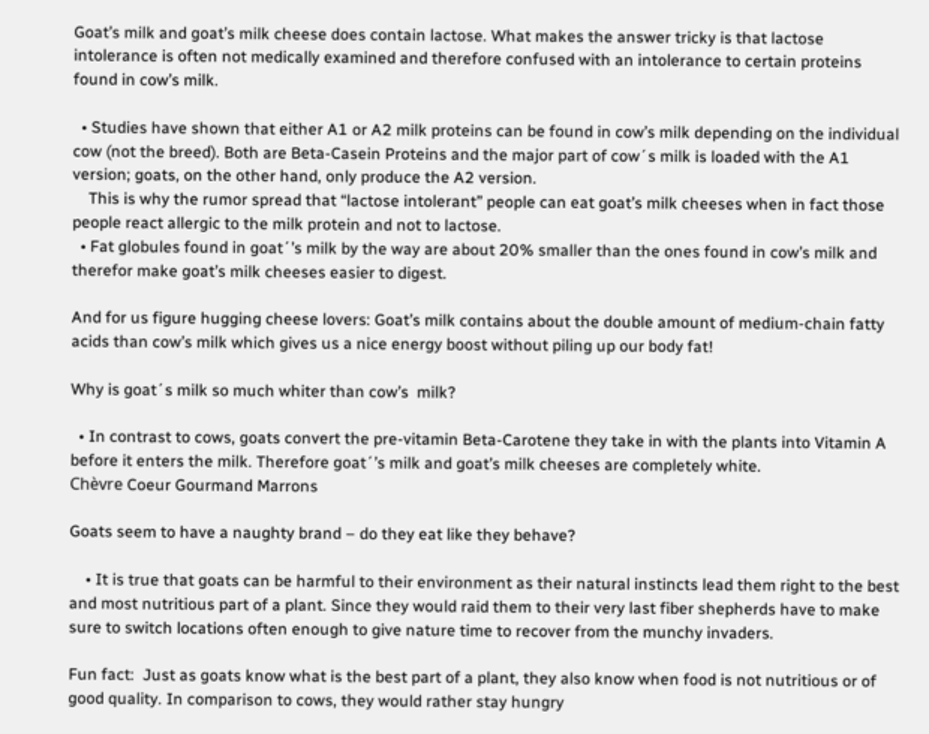Goat’s milk and goat’s milk cheese does contain lactose. What makes the answer tricky is that lactose intolerance is often not medically examined and therefore confused with an intolerance to certain proteins found in cow’s milk.

  • Studies have shown that either A1 or A2 milk proteins can be found in cow’s milk depending on the individual cow (not the breed). Both are Beta-Casein Proteins and the major part of cow´s milk is loaded with the A1 version; goats, on the other hand, only produce the A2 version.
    This is why the rumor spread that “lactose intolerant” people can eat goat’s milk cheeses when in fact those people react allergic to the milk protein and not to lactose.
  • Fat globules found in goat´’s milk by the way are about 20% smaller than the ones found in cow’s milk and therefor make goat’s milk cheeses easier to digest.

And for us figure hugging cheese lovers: Goat’s milk contains about the double amount of medium-chain fatty acids than cow’s milk which gives us a nice energy boost without piling up our body fat!

Why is goat´s milk so much whiter than cow’s  milk?

  • In contrast to cows, goats convert the pre-vitamin Beta-Carotene they take in with the plants into Vitamin A before it enters the milk. Therefore goat´’s milk and goat’s milk cheeses are completely white.
Chèvre Coeur Gourmand Marrons

Goats seem to have a naughty brand – do they eat like they behave?

    • It is true that goats can be harmful to their environment as their natural instincts lead them right to the best and most nutritious part of a plant. Since they would raid them to their very last fiber shepherds have to make sure to switch locations often enough to give nature time to recover from the munchy invaders.

Fun fact:  Just as goats know what is the best part of a plant, they also know when food is not nutritious or of good quality. In comparison to cows, they would rather stay hungry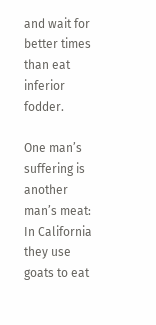and wait for better times than eat inferior fodder.

One man’s suffering is another man’s meat: In California they use goats to eat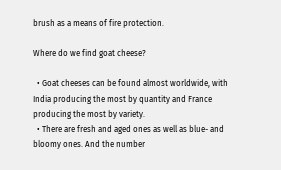brush as a means of fire protection.

Where do we find goat cheese?

  • Goat cheeses can be found almost worldwide, with India producing the most by quantity and France producing the most by variety.
  • There are fresh and aged ones as well as blue- and bloomy ones. And the number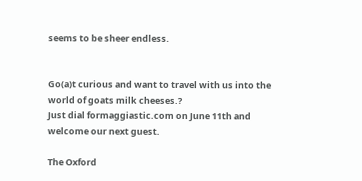seems to be sheer endless.


Go(a)t curious and want to travel with us into the world of goats milk cheeses.?
Just dial formaggiastic.com on June 11th and welcome our next guest.

The Oxford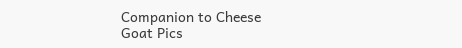Companion to Cheese
Goat Pics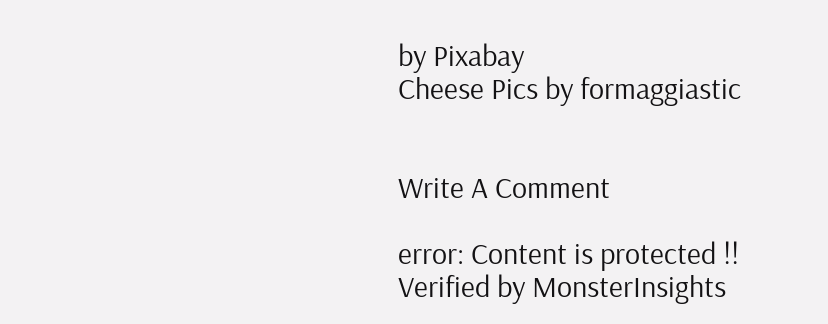by Pixabay
Cheese Pics by formaggiastic


Write A Comment

error: Content is protected !!
Verified by MonsterInsights